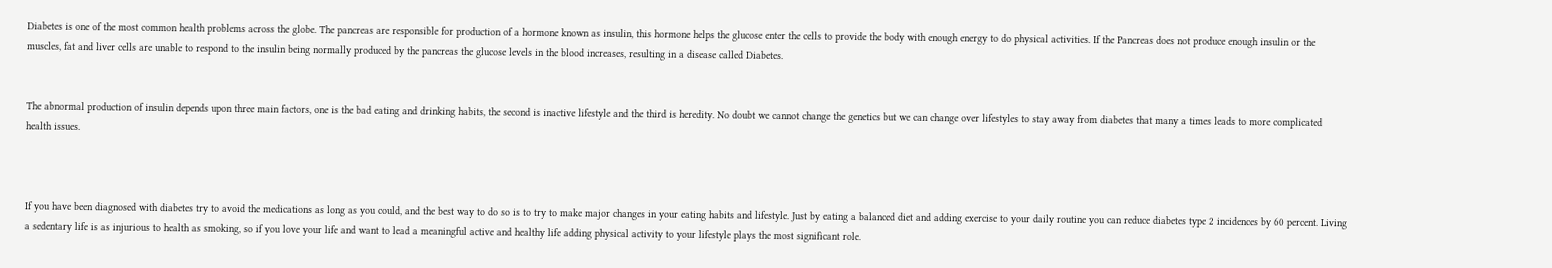Diabetes is one of the most common health problems across the globe. The pancreas are responsible for production of a hormone known as insulin, this hormone helps the glucose enter the cells to provide the body with enough energy to do physical activities. If the Pancreas does not produce enough insulin or the muscles, fat and liver cells are unable to respond to the insulin being normally produced by the pancreas the glucose levels in the blood increases, resulting in a disease called Diabetes.


The abnormal production of insulin depends upon three main factors, one is the bad eating and drinking habits, the second is inactive lifestyle and the third is heredity. No doubt we cannot change the genetics but we can change over lifestyles to stay away from diabetes that many a times leads to more complicated health issues.



If you have been diagnosed with diabetes try to avoid the medications as long as you could, and the best way to do so is to try to make major changes in your eating habits and lifestyle. Just by eating a balanced diet and adding exercise to your daily routine you can reduce diabetes type 2 incidences by 60 percent. Living a sedentary life is as injurious to health as smoking, so if you love your life and want to lead a meaningful active and healthy life adding physical activity to your lifestyle plays the most significant role.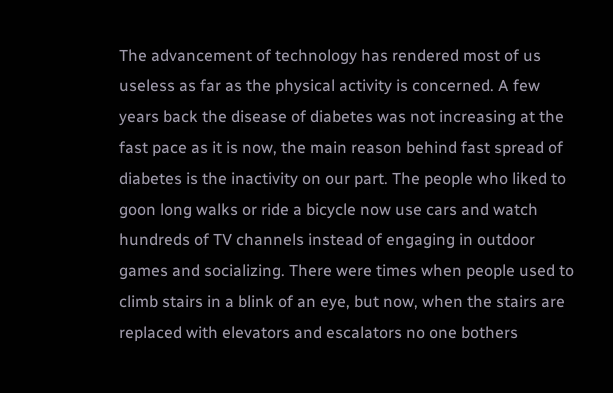The advancement of technology has rendered most of us useless as far as the physical activity is concerned. A few years back the disease of diabetes was not increasing at the fast pace as it is now, the main reason behind fast spread of diabetes is the inactivity on our part. The people who liked to goon long walks or ride a bicycle now use cars and watch hundreds of TV channels instead of engaging in outdoor games and socializing. There were times when people used to climb stairs in a blink of an eye, but now, when the stairs are replaced with elevators and escalators no one bothers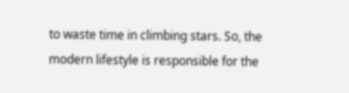to waste time in climbing stars. So, the modern lifestyle is responsible for the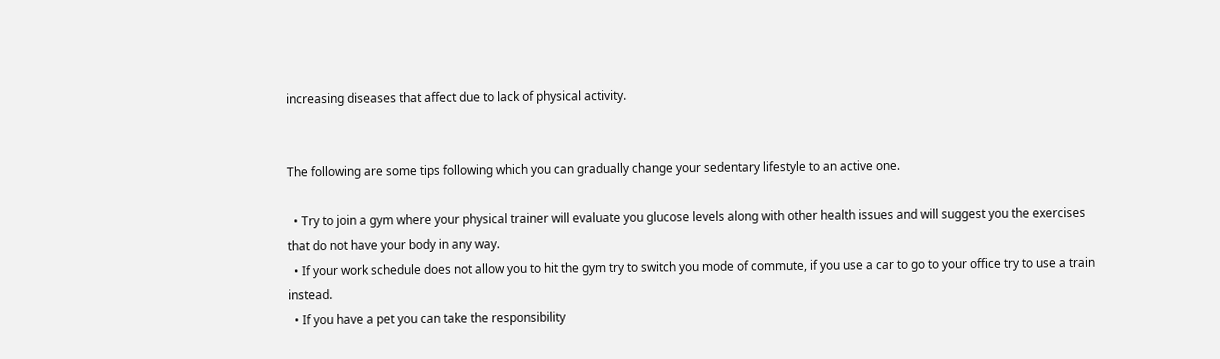increasing diseases that affect due to lack of physical activity.


The following are some tips following which you can gradually change your sedentary lifestyle to an active one.

  • Try to join a gym where your physical trainer will evaluate you glucose levels along with other health issues and will suggest you the exercises that do not have your body in any way.
  • If your work schedule does not allow you to hit the gym try to switch you mode of commute, if you use a car to go to your office try to use a train instead.
  • If you have a pet you can take the responsibility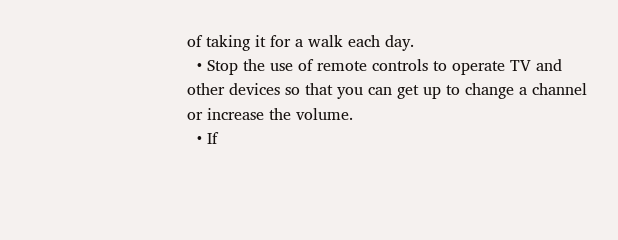of taking it for a walk each day.
  • Stop the use of remote controls to operate TV and other devices so that you can get up to change a channel or increase the volume.
  • If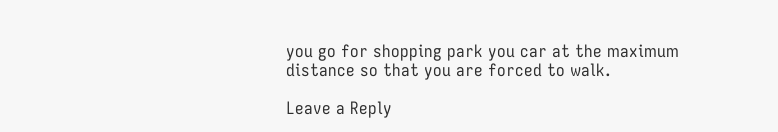you go for shopping park you car at the maximum distance so that you are forced to walk.

Leave a Reply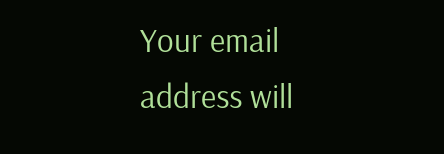Your email address will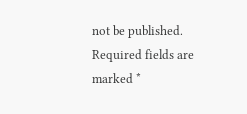not be published. Required fields are marked *